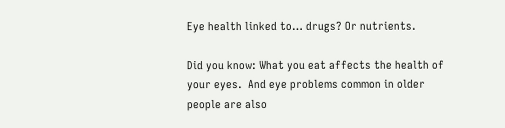Eye health linked to… drugs? Or nutrients.

Did you know: What you eat affects the health of your eyes.  And eye problems common in older people are also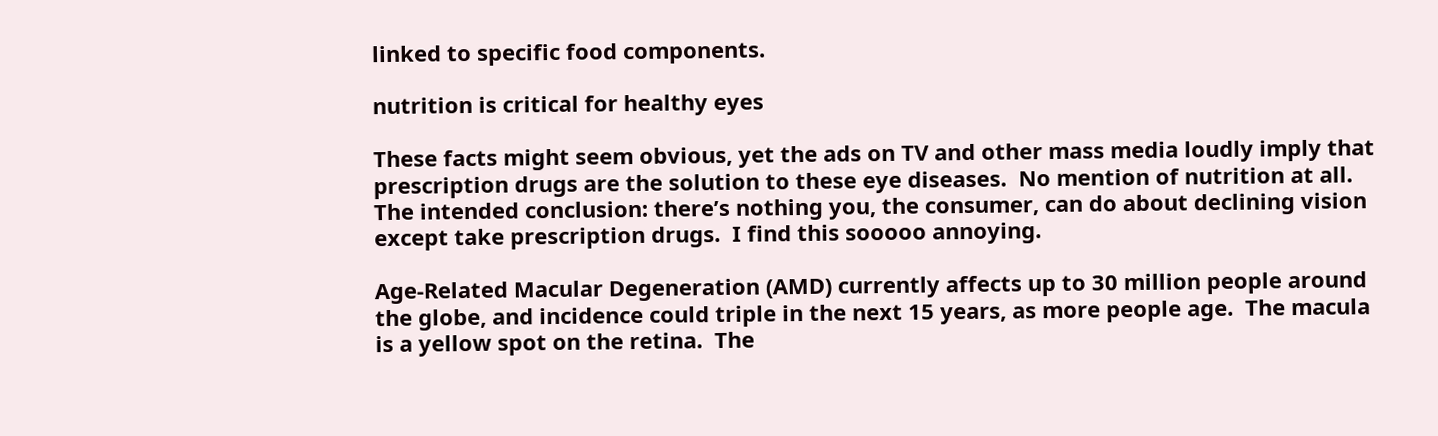linked to specific food components.

nutrition is critical for healthy eyes

These facts might seem obvious, yet the ads on TV and other mass media loudly imply that prescription drugs are the solution to these eye diseases.  No mention of nutrition at all.  The intended conclusion: there’s nothing you, the consumer, can do about declining vision except take prescription drugs.  I find this sooooo annoying.

Age-Related Macular Degeneration (AMD) currently affects up to 30 million people around the globe, and incidence could triple in the next 15 years, as more people age.  The macula is a yellow spot on the retina.  The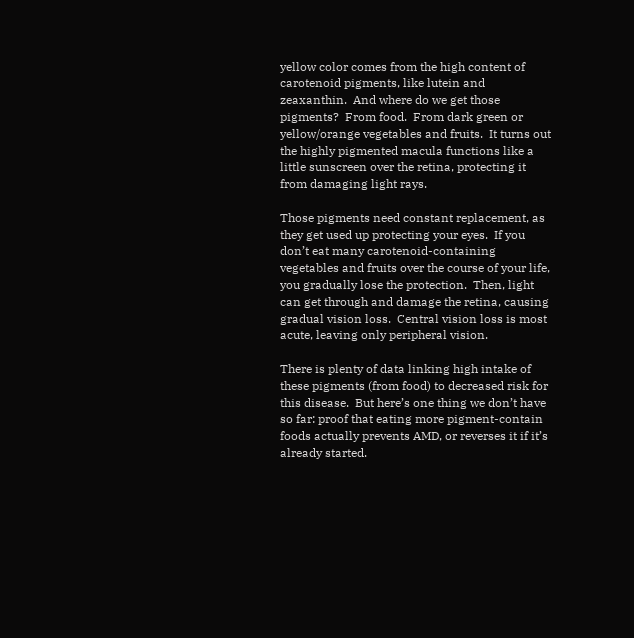yellow color comes from the high content of carotenoid pigments, like lutein and zeaxanthin.  And where do we get those pigments?  From food.  From dark green or yellow/orange vegetables and fruits.  It turns out the highly pigmented macula functions like a little sunscreen over the retina, protecting it from damaging light rays.

Those pigments need constant replacement, as they get used up protecting your eyes.  If you don’t eat many carotenoid-containing vegetables and fruits over the course of your life, you gradually lose the protection.  Then, light can get through and damage the retina, causing gradual vision loss.  Central vision loss is most acute, leaving only peripheral vision.

There is plenty of data linking high intake of these pigments (from food) to decreased risk for this disease.  But here’s one thing we don’t have so far: proof that eating more pigment-contain foods actually prevents AMD, or reverses it if it’s already started.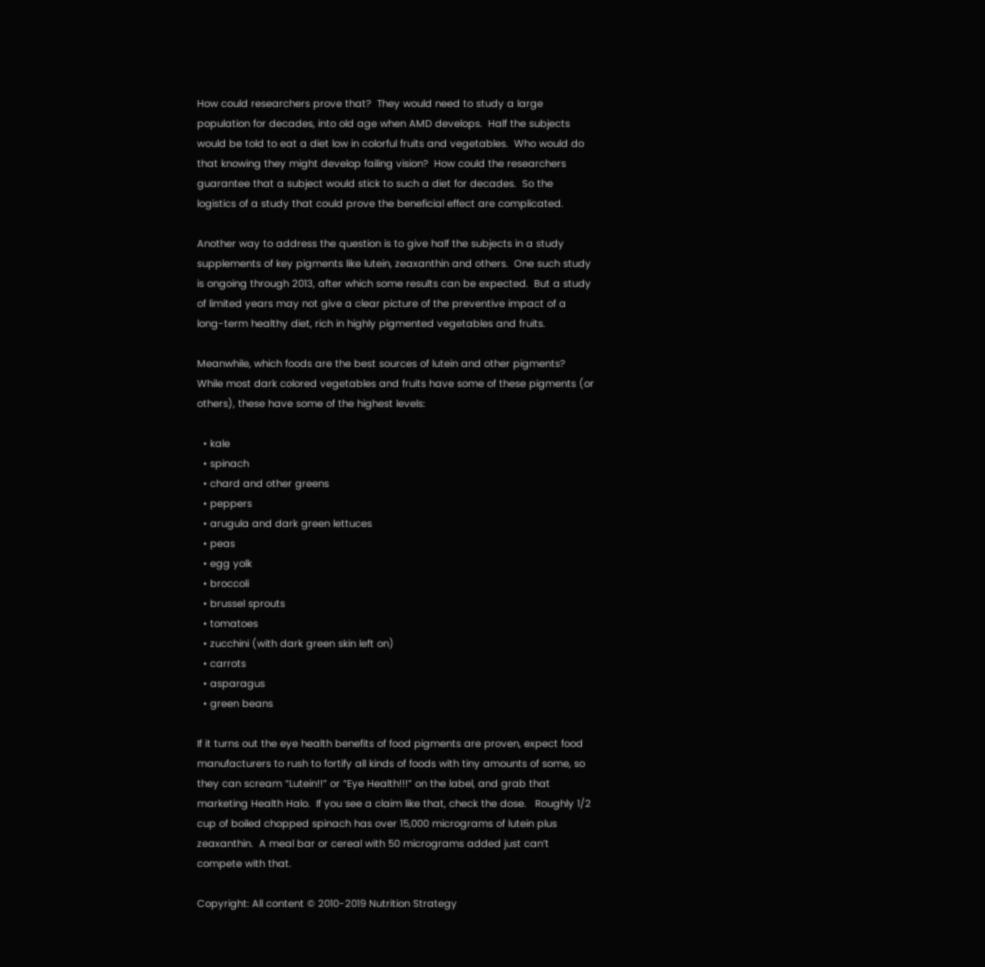How could researchers prove that?  They would need to study a large population for decades, into old age when AMD develops.  Half the subjects would be told to eat a diet low in colorful fruits and vegetables.  Who would do that knowing they might develop failing vision?  How could the researchers guarantee that a subject would stick to such a diet for decades.  So the logistics of a study that could prove the beneficial effect are complicated.

Another way to address the question is to give half the subjects in a study supplements of key pigments like lutein, zeaxanthin and others.  One such study is ongoing through 2013, after which some results can be expected.  But a study of limited years may not give a clear picture of the preventive impact of a long-term healthy diet, rich in highly pigmented vegetables and fruits.

Meanwhile, which foods are the best sources of lutein and other pigments?  While most dark colored vegetables and fruits have some of these pigments (or others), these have some of the highest levels:

  • kale
  • spinach
  • chard and other greens
  • peppers
  • arugula and dark green lettuces
  • peas
  • egg yolk
  • broccoli
  • brussel sprouts
  • tomatoes
  • zucchini (with dark green skin left on)
  • carrots
  • asparagus
  • green beans

If it turns out the eye health benefits of food pigments are proven, expect food manufacturers to rush to fortify all kinds of foods with tiny amounts of some, so they can scream “Lutein!!” or “Eye Health!!!” on the label, and grab that marketing Health Halo.  If you see a claim like that, check the dose.   Roughly 1/2 cup of boiled chopped spinach has over 15,000 micrograms of lutein plus zeaxanthin.  A meal bar or cereal with 50 micrograms added just can’t compete with that.

Copyright: All content © 2010-2019 Nutrition Strategy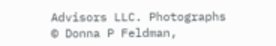Advisors LLC. Photographs © Donna P Feldman,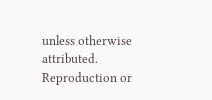unless otherwise attributed. Reproduction or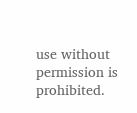use without permission is prohibited.